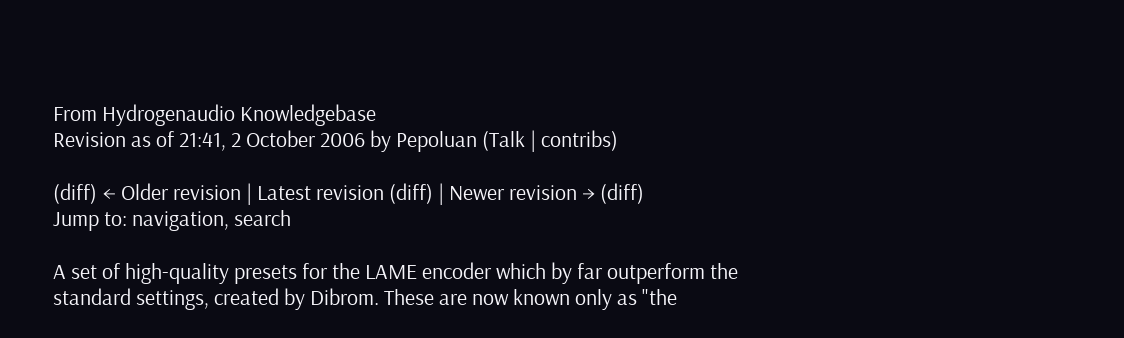From Hydrogenaudio Knowledgebase
Revision as of 21:41, 2 October 2006 by Pepoluan (Talk | contribs)

(diff) ← Older revision | Latest revision (diff) | Newer revision → (diff)
Jump to: navigation, search

A set of high-quality presets for the LAME encoder which by far outperform the standard settings, created by Dibrom. These are now known only as "the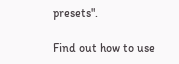presets".

Find out how to use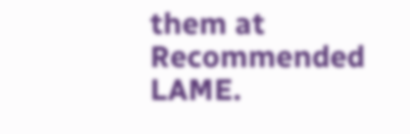them at Recommended LAME.